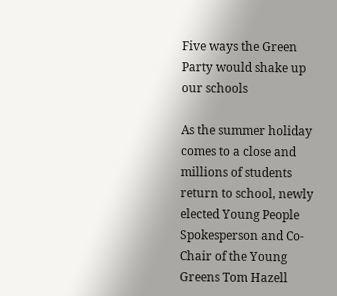Five ways the Green Party would shake up our schools

As the summer holiday comes to a close and millions of students return to school, newly elected Young People Spokesperson and Co-Chair of the Young Greens Tom Hazell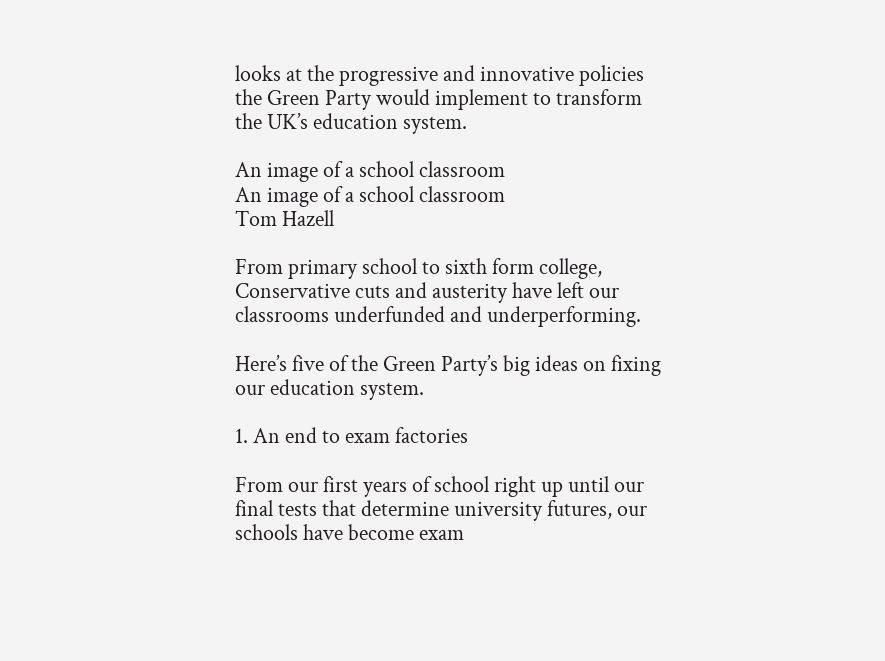looks at the progressive and innovative policies the Green Party would implement to transform the UK’s education system.

An image of a school classroom
An image of a school classroom
Tom Hazell

From primary school to sixth form college, Conservative cuts and austerity have left our classrooms underfunded and underperforming.

Here’s five of the Green Party’s big ideas on fixing our education system.

1. An end to exam factories

From our first years of school right up until our final tests that determine university futures, our schools have become exam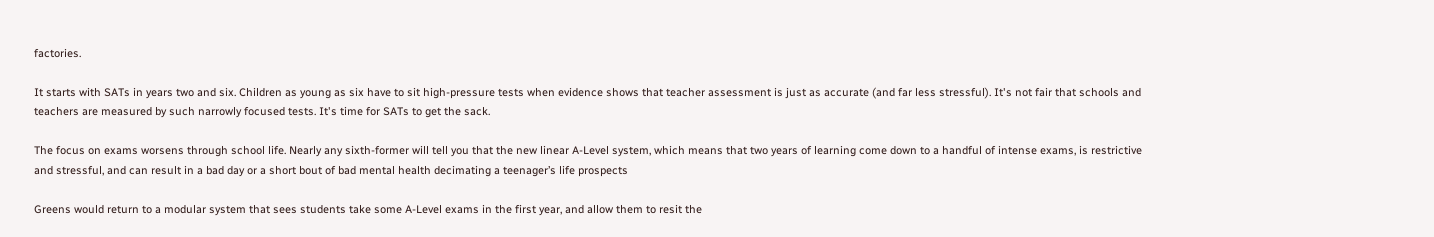factories.

It starts with SATs in years two and six. Children as young as six have to sit high-pressure tests when evidence shows that teacher assessment is just as accurate (and far less stressful). It's not fair that schools and teachers are measured by such narrowly focused tests. It's time for SATs to get the sack.

The focus on exams worsens through school life. Nearly any sixth-former will tell you that the new linear A-Level system, which means that two years of learning come down to a handful of intense exams, is restrictive and stressful, and can result in a bad day or a short bout of bad mental health decimating a teenager’s life prospects

Greens would return to a modular system that sees students take some A-Level exams in the first year, and allow them to resit the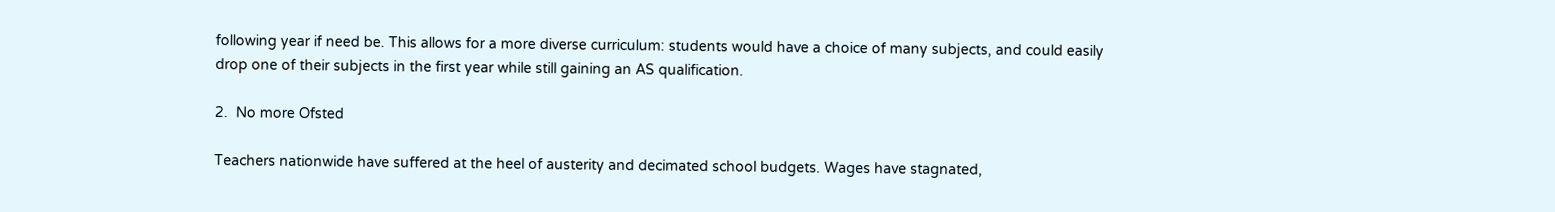following year if need be. This allows for a more diverse curriculum: students would have a choice of many subjects, and could easily drop one of their subjects in the first year while still gaining an AS qualification.

2.  No more Ofsted

Teachers nationwide have suffered at the heel of austerity and decimated school budgets. Wages have stagnated,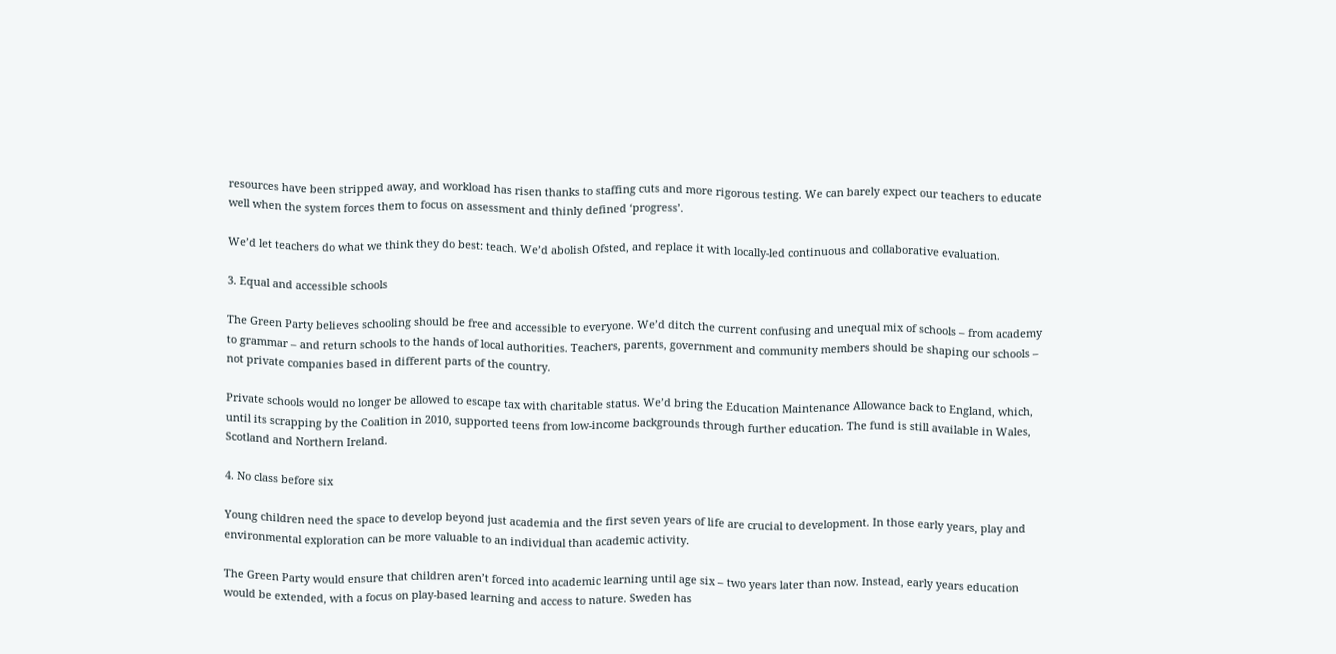resources have been stripped away, and workload has risen thanks to staffing cuts and more rigorous testing. We can barely expect our teachers to educate well when the system forces them to focus on assessment and thinly defined ‘progress’.

We’d let teachers do what we think they do best: teach. We’d abolish Ofsted, and replace it with locally-led continuous and collaborative evaluation.

3. Equal and accessible schools

The Green Party believes schooling should be free and accessible to everyone. We’d ditch the current confusing and unequal mix of schools – from academy to grammar – and return schools to the hands of local authorities. Teachers, parents, government and community members should be shaping our schools – not private companies based in different parts of the country.

Private schools would no longer be allowed to escape tax with charitable status. We’d bring the Education Maintenance Allowance back to England, which, until its scrapping by the Coalition in 2010, supported teens from low-income backgrounds through further education. The fund is still available in Wales, Scotland and Northern Ireland.

4. No class before six

Young children need the space to develop beyond just academia and the first seven years of life are crucial to development. In those early years, play and environmental exploration can be more valuable to an individual than academic activity.

The Green Party would ensure that children aren’t forced into academic learning until age six – two years later than now. Instead, early years education would be extended, with a focus on play-based learning and access to nature. Sweden has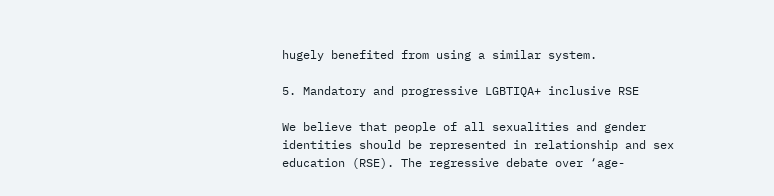hugely benefited from using a similar system.

5. Mandatory and progressive LGBTIQA+ inclusive RSE

We believe that people of all sexualities and gender identities should be represented in relationship and sex education (RSE). The regressive debate over ‘age-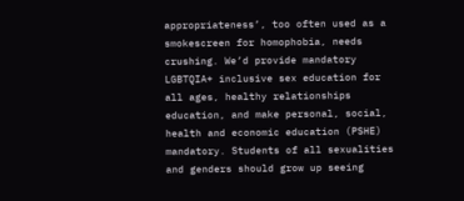appropriateness’, too often used as a smokescreen for homophobia, needs crushing. We’d provide mandatory LGBTQIA+ inclusive sex education for all ages, healthy relationships education, and make personal, social, health and economic education (PSHE) mandatory. Students of all sexualities and genders should grow up seeing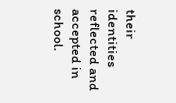their identities reflected and accepted in school.